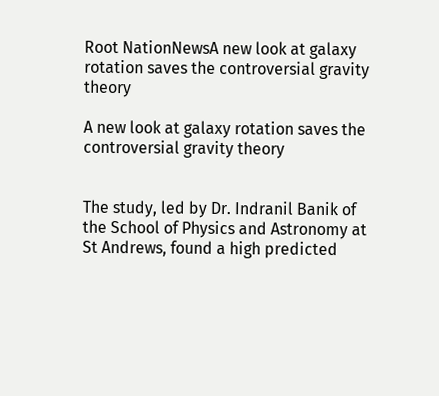Root NationNewsA new look at galaxy rotation saves the controversial gravity theory

A new look at galaxy rotation saves the controversial gravity theory


The study, led by Dr. Indranil Banik of the School of Physics and Astronomy at St Andrews, found a high predicted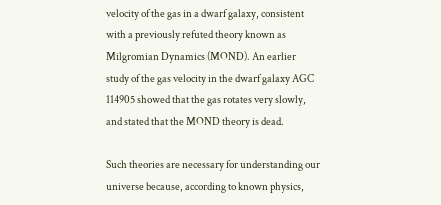velocity of the gas in a dwarf galaxy, consistent with a previously refuted theory known as Milgromian Dynamics (MOND). An earlier study of the gas velocity in the dwarf galaxy AGC 114905 showed that the gas rotates very slowly, and stated that the MOND theory is dead.

Such theories are necessary for understanding our universe because, according to known physics,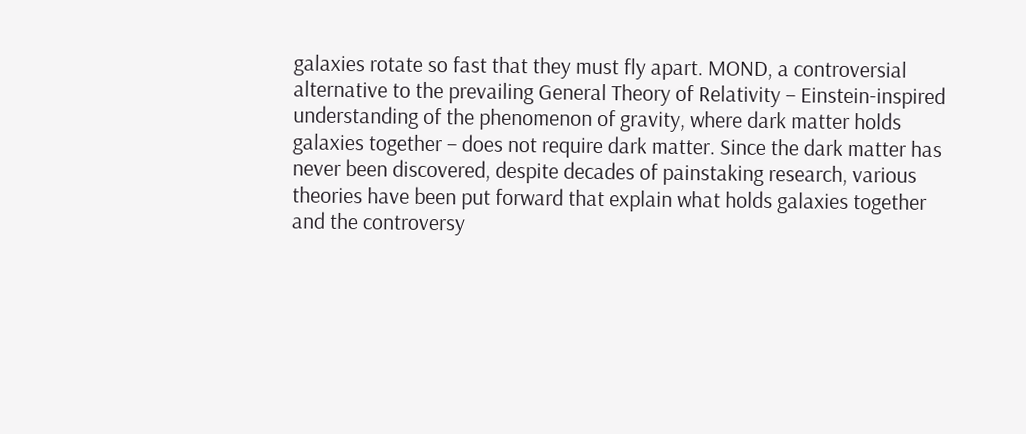galaxies rotate so fast that they must fly apart. MOND, a controversial alternative to the prevailing General Theory of Relativity – Einstein-inspired understanding of the phenomenon of gravity, where dark matter holds galaxies together – does not require dark matter. Since the dark matter has never been discovered, despite decades of painstaking research, various theories have been put forward that explain what holds galaxies together and the controversy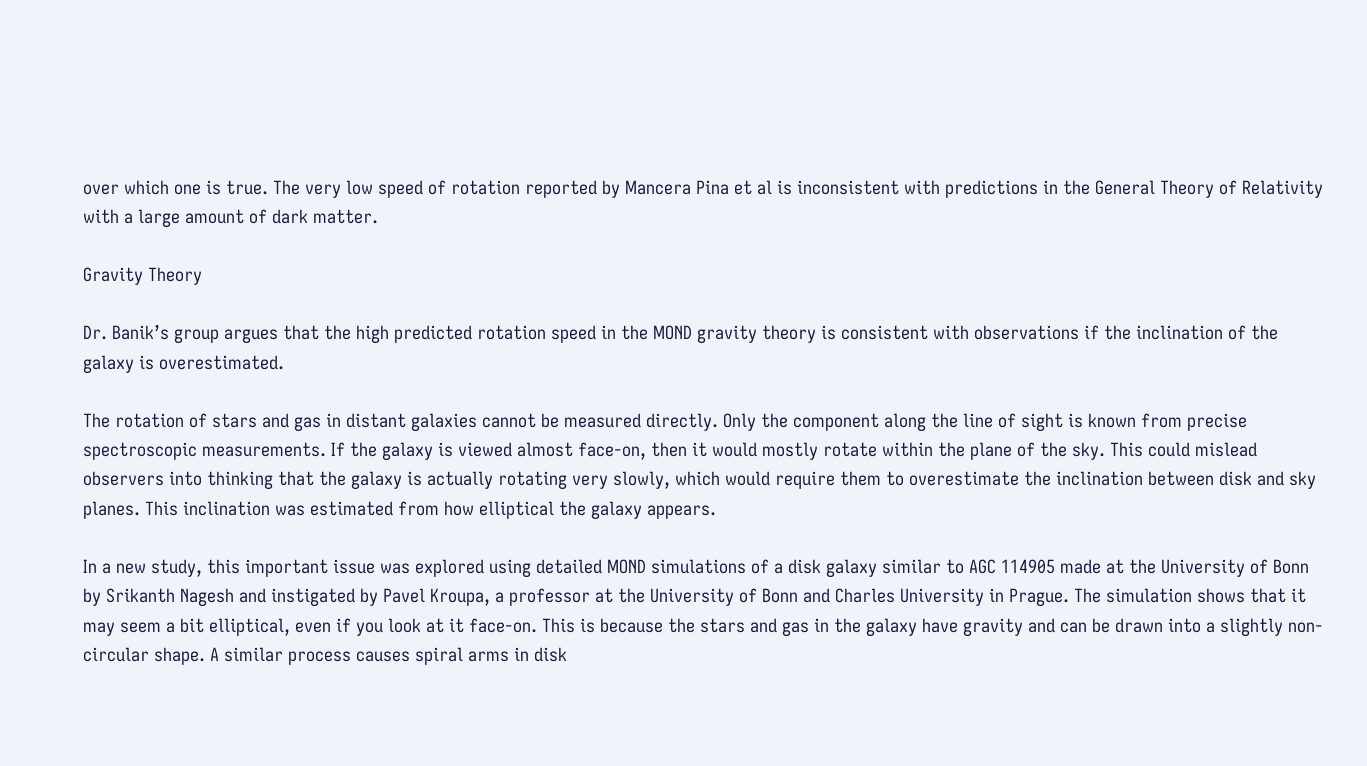over which one is true. The very low speed of rotation reported by Mancera Pina et al is inconsistent with predictions in the General Theory of Relativity with a large amount of dark matter.

Gravity Theory

Dr. Banik’s group argues that the high predicted rotation speed in the MOND gravity theory is consistent with observations if the inclination of the galaxy is overestimated.

The rotation of stars and gas in distant galaxies cannot be measured directly. Only the component along the line of sight is known from precise spectroscopic measurements. If the galaxy is viewed almost face-on, then it would mostly rotate within the plane of the sky. This could mislead observers into thinking that the galaxy is actually rotating very slowly, which would require them to overestimate the inclination between disk and sky planes. This inclination was estimated from how elliptical the galaxy appears.

In a new study, this important issue was explored using detailed MOND simulations of a disk galaxy similar to AGC 114905 made at the University of Bonn by Srikanth Nagesh and instigated by Pavel Kroupa, a professor at the University of Bonn and Charles University in Prague. The simulation shows that it may seem a bit elliptical, even if you look at it face-on. This is because the stars and gas in the galaxy have gravity and can be drawn into a slightly non-circular shape. A similar process causes spiral arms in disk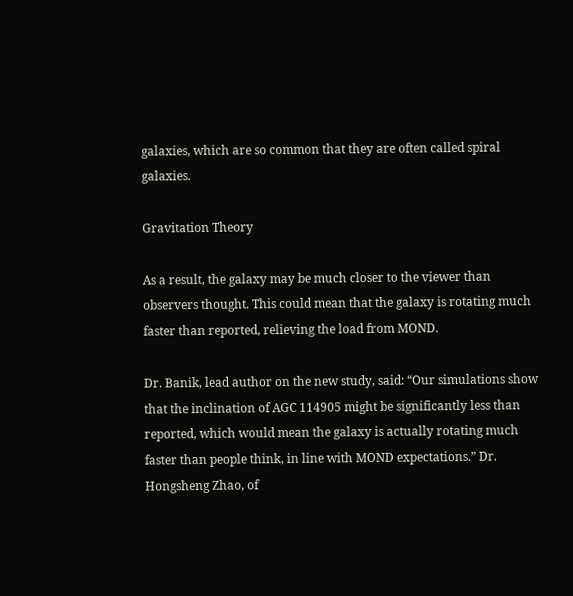galaxies, which are so common that they are often called spiral galaxies.

Gravitation Theory

As a result, the galaxy may be much closer to the viewer than observers thought. This could mean that the galaxy is rotating much faster than reported, relieving the load from MOND.

Dr. Banik, lead author on the new study, said: “Our simulations show that the inclination of AGC 114905 might be significantly less than reported, which would mean the galaxy is actually rotating much faster than people think, in line with MOND expectations.” Dr. Hongsheng Zhao, of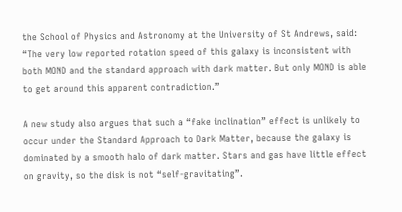the School of Physics and Astronomy at the University of St Andrews, said: “The very low reported rotation speed of this galaxy is inconsistent with both MOND and the standard approach with dark matter. But only MOND is able to get around this apparent contradiction.”

A new study also argues that such a “fake inclination” effect is unlikely to occur under the Standard Approach to Dark Matter, because the galaxy is dominated by a smooth halo of dark matter. Stars and gas have little effect on gravity, so the disk is not “self-gravitating”.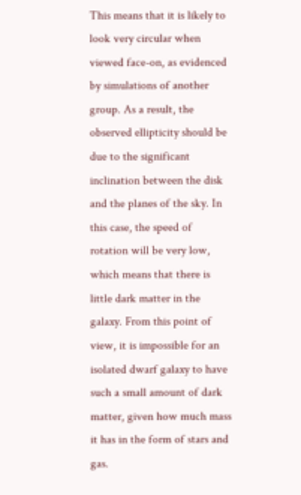This means that it is likely to look very circular when viewed face-on, as evidenced by simulations of another group. As a result, the observed ellipticity should be due to the significant inclination between the disk and the planes of the sky. In this case, the speed of rotation will be very low, which means that there is little dark matter in the galaxy. From this point of view, it is impossible for an isolated dwarf galaxy to have such a small amount of dark matter, given how much mass it has in the form of stars and gas.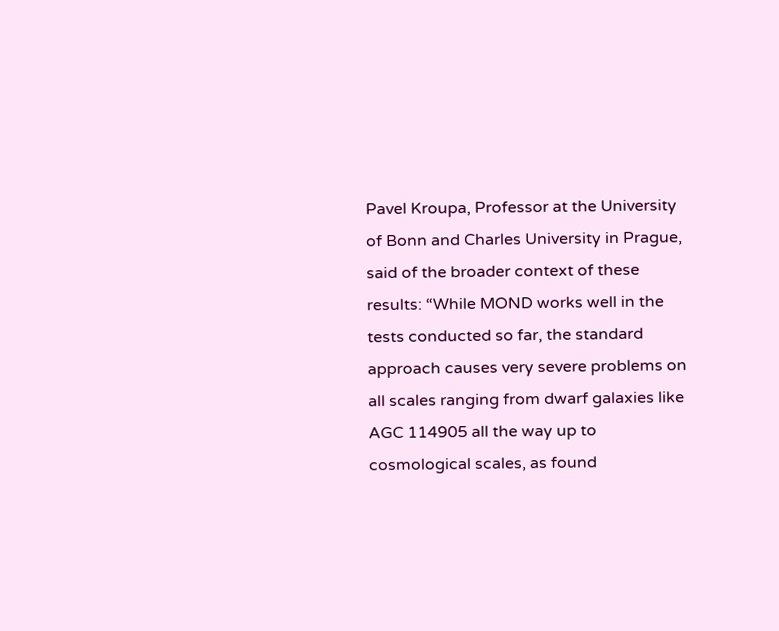Pavel Kroupa, Professor at the University of Bonn and Charles University in Prague, said of the broader context of these results: “While MOND works well in the tests conducted so far, the standard approach causes very severe problems on all scales ranging from dwarf galaxies like AGC 114905 all the way up to cosmological scales, as found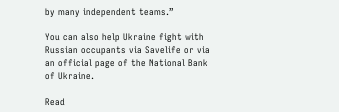by many independent teams.”

You can also help Ukraine fight with Russian occupants via Savelife or via an official page of the National Bank of Ukraine.

Read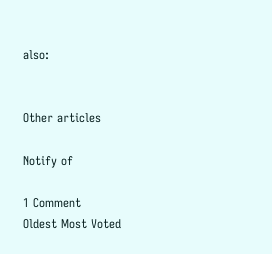also:


Other articles

Notify of

1 Comment
Oldest Most Voted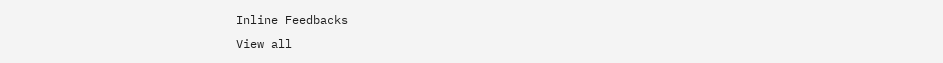Inline Feedbacks
View all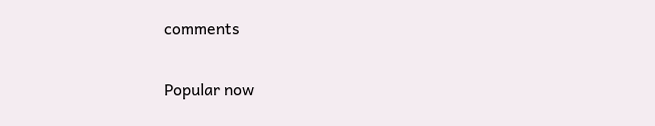comments

Popular now